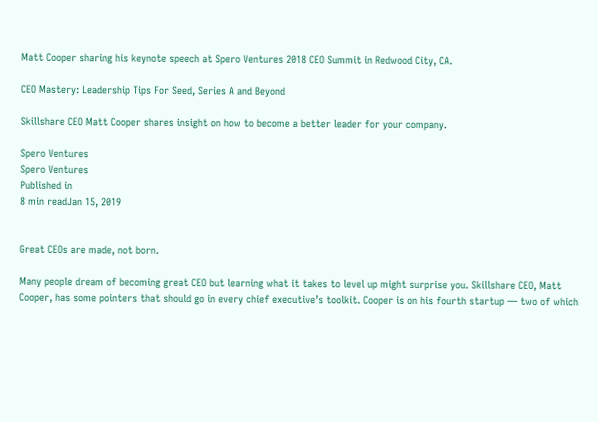Matt Cooper sharing his keynote speech at Spero Ventures 2018 CEO Summit in Redwood City, CA.

CEO Mastery: Leadership Tips For Seed, Series A and Beyond

Skillshare CEO Matt Cooper shares insight on how to become a better leader for your company.

Spero Ventures
Spero Ventures
Published in
8 min readJan 15, 2019


Great CEOs are made, not born.

Many people dream of becoming great CEO but learning what it takes to level up might surprise you. Skillshare CEO, Matt Cooper, has some pointers that should go in every chief executive’s toolkit. Cooper is on his fourth startup — two of which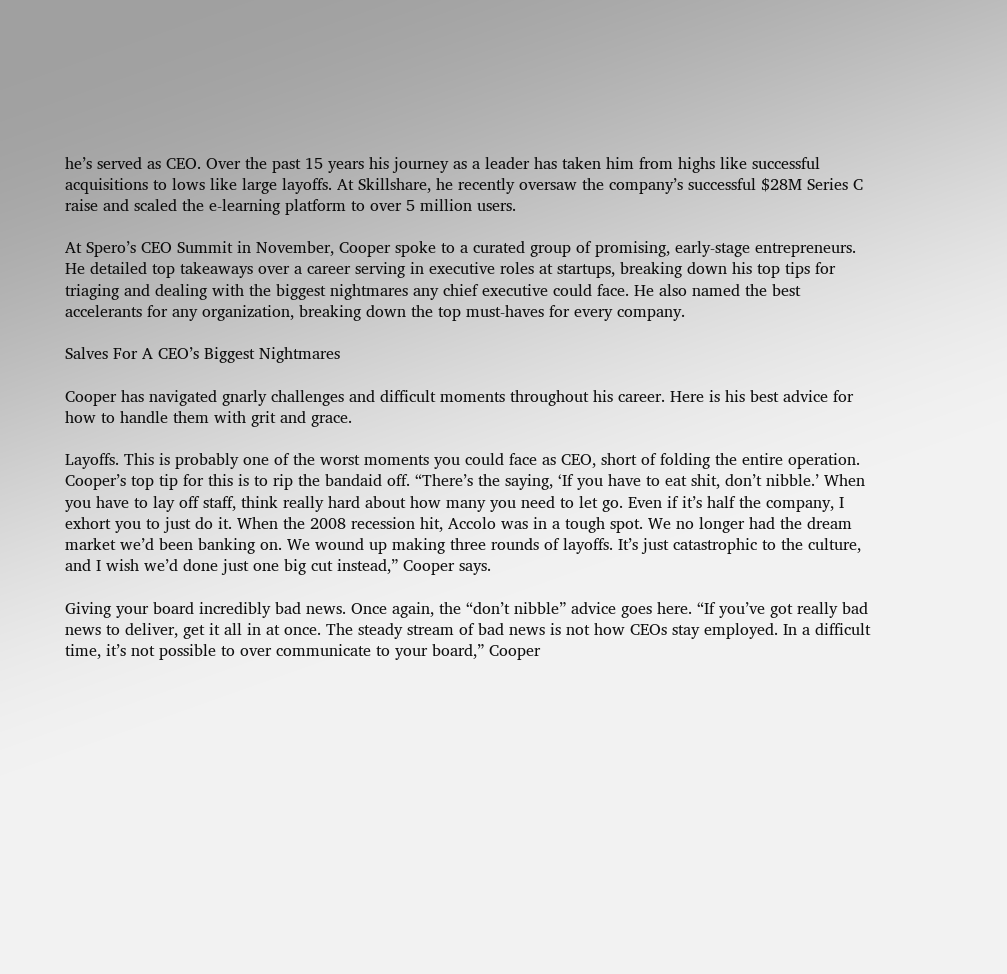he’s served as CEO. Over the past 15 years his journey as a leader has taken him from highs like successful acquisitions to lows like large layoffs. At Skillshare, he recently oversaw the company’s successful $28M Series C raise and scaled the e-learning platform to over 5 million users.

At Spero’s CEO Summit in November, Cooper spoke to a curated group of promising, early-stage entrepreneurs. He detailed top takeaways over a career serving in executive roles at startups, breaking down his top tips for triaging and dealing with the biggest nightmares any chief executive could face. He also named the best accelerants for any organization, breaking down the top must-haves for every company.

Salves For A CEO’s Biggest Nightmares

Cooper has navigated gnarly challenges and difficult moments throughout his career. Here is his best advice for how to handle them with grit and grace.

Layoffs. This is probably one of the worst moments you could face as CEO, short of folding the entire operation. Cooper’s top tip for this is to rip the bandaid off. “There’s the saying, ‘If you have to eat shit, don’t nibble.’ When you have to lay off staff, think really hard about how many you need to let go. Even if it’s half the company, I exhort you to just do it. When the 2008 recession hit, Accolo was in a tough spot. We no longer had the dream market we’d been banking on. We wound up making three rounds of layoffs. It’s just catastrophic to the culture, and I wish we’d done just one big cut instead,” Cooper says.

Giving your board incredibly bad news. Once again, the “don’t nibble” advice goes here. “If you’ve got really bad news to deliver, get it all in at once. The steady stream of bad news is not how CEOs stay employed. In a difficult time, it’s not possible to over communicate to your board,” Cooper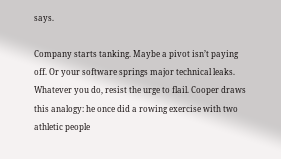says.

Company starts tanking. Maybe a pivot isn’t paying off. Or your software springs major technical leaks. Whatever you do, resist the urge to flail. Cooper draws this analogy: he once did a rowing exercise with two athletic people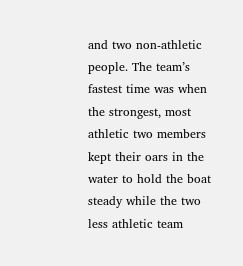and two non-athletic people. The team’s fastest time was when the strongest, most athletic two members kept their oars in the water to hold the boat steady while the two less athletic team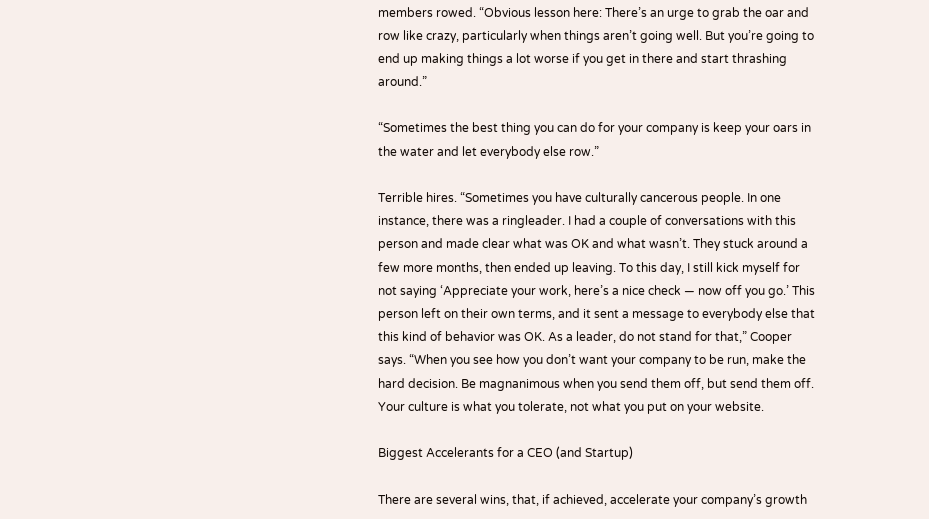members rowed. “Obvious lesson here: There’s an urge to grab the oar and row like crazy, particularly when things aren’t going well. But you’re going to end up making things a lot worse if you get in there and start thrashing around.”

“Sometimes the best thing you can do for your company is keep your oars in the water and let everybody else row.”

Terrible hires. “Sometimes you have culturally cancerous people. In one instance, there was a ringleader. I had a couple of conversations with this person and made clear what was OK and what wasn’t. They stuck around a few more months, then ended up leaving. To this day, I still kick myself for not saying ‘Appreciate your work, here’s a nice check — now off you go.’ This person left on their own terms, and it sent a message to everybody else that this kind of behavior was OK. As a leader, do not stand for that,” Cooper says. “When you see how you don’t want your company to be run, make the hard decision. Be magnanimous when you send them off, but send them off. Your culture is what you tolerate, not what you put on your website.

Biggest Accelerants for a CEO (and Startup)

There are several wins, that, if achieved, accelerate your company’s growth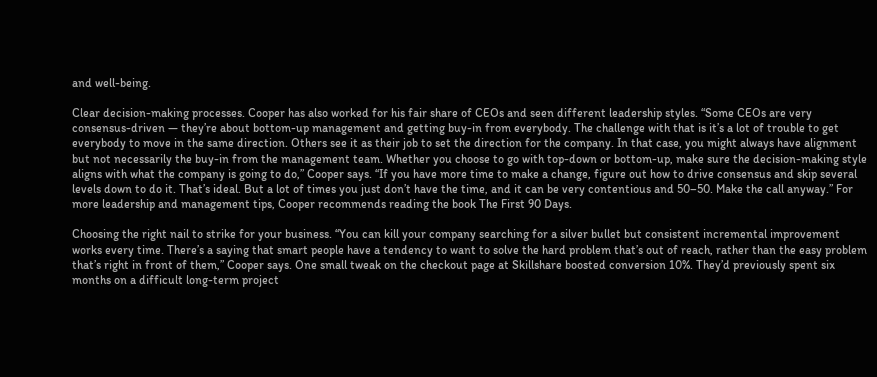and well-being.

Clear decision-making processes. Cooper has also worked for his fair share of CEOs and seen different leadership styles. “Some CEOs are very consensus-driven — they’re about bottom-up management and getting buy-in from everybody. The challenge with that is it’s a lot of trouble to get everybody to move in the same direction. Others see it as their job to set the direction for the company. In that case, you might always have alignment but not necessarily the buy-in from the management team. Whether you choose to go with top-down or bottom-up, make sure the decision-making style aligns with what the company is going to do,” Cooper says. “If you have more time to make a change, figure out how to drive consensus and skip several levels down to do it. That’s ideal. But a lot of times you just don’t have the time, and it can be very contentious and 50–50. Make the call anyway.” For more leadership and management tips, Cooper recommends reading the book The First 90 Days.

Choosing the right nail to strike for your business. “You can kill your company searching for a silver bullet but consistent incremental improvement works every time. There’s a saying that smart people have a tendency to want to solve the hard problem that’s out of reach, rather than the easy problem that’s right in front of them,” Cooper says. One small tweak on the checkout page at Skillshare boosted conversion 10%. They’d previously spent six months on a difficult long-term project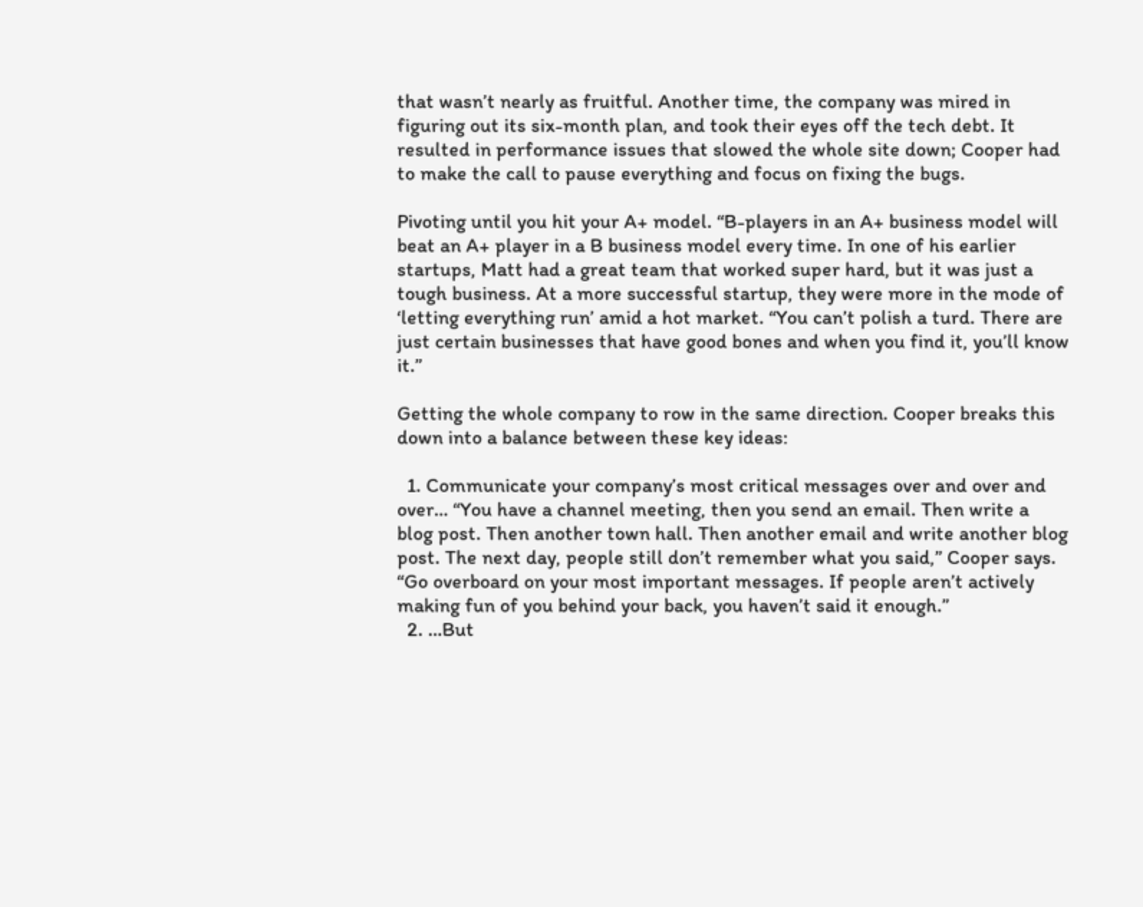that wasn’t nearly as fruitful. Another time, the company was mired in figuring out its six-month plan, and took their eyes off the tech debt. It resulted in performance issues that slowed the whole site down; Cooper had to make the call to pause everything and focus on fixing the bugs.

Pivoting until you hit your A+ model. “B-players in an A+ business model will beat an A+ player in a B business model every time. In one of his earlier startups, Matt had a great team that worked super hard, but it was just a tough business. At a more successful startup, they were more in the mode of ‘letting everything run’ amid a hot market. “You can’t polish a turd. There are just certain businesses that have good bones and when you find it, you’ll know it.”

Getting the whole company to row in the same direction. Cooper breaks this down into a balance between these key ideas:

  1. Communicate your company’s most critical messages over and over and over… “You have a channel meeting, then you send an email. Then write a blog post. Then another town hall. Then another email and write another blog post. The next day, people still don’t remember what you said,” Cooper says. “Go overboard on your most important messages. If people aren’t actively making fun of you behind your back, you haven’t said it enough.”
  2. …But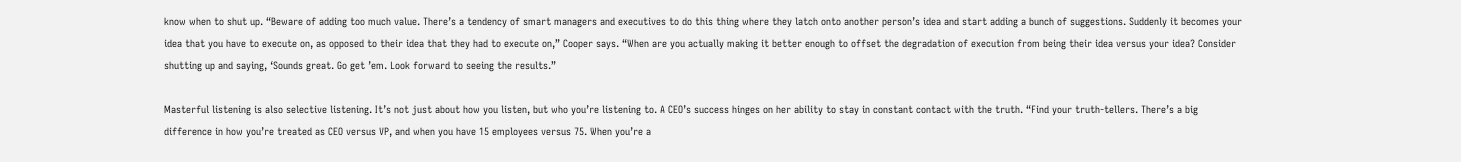know when to shut up. “Beware of adding too much value. There’s a tendency of smart managers and executives to do this thing where they latch onto another person’s idea and start adding a bunch of suggestions. Suddenly it becomes your idea that you have to execute on, as opposed to their idea that they had to execute on,” Cooper says. “When are you actually making it better enough to offset the degradation of execution from being their idea versus your idea? Consider shutting up and saying, ‘Sounds great. Go get ’em. Look forward to seeing the results.”

Masterful listening is also selective listening. It’s not just about how you listen, but who you’re listening to. A CEO’s success hinges on her ability to stay in constant contact with the truth. “Find your truth-tellers. There’s a big difference in how you’re treated as CEO versus VP, and when you have 15 employees versus 75. When you’re a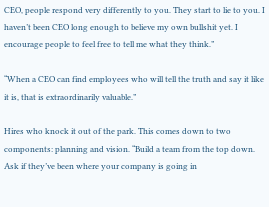CEO, people respond very differently to you. They start to lie to you. I haven’t been CEO long enough to believe my own bullshit yet. I encourage people to feel free to tell me what they think.”

“When a CEO can find employees who will tell the truth and say it like it is, that is extraordinarily valuable.”

Hires who knock it out of the park. This comes down to two components: planning and vision. “Build a team from the top down. Ask if they’ve been where your company is going in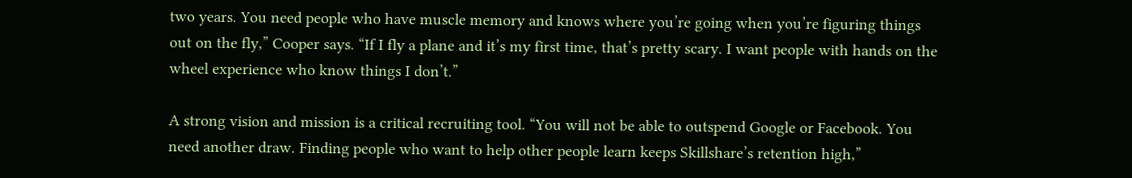two years. You need people who have muscle memory and knows where you’re going when you’re figuring things out on the fly,” Cooper says. “If I fly a plane and it’s my first time, that’s pretty scary. I want people with hands on the wheel experience who know things I don’t.”

A strong vision and mission is a critical recruiting tool. “You will not be able to outspend Google or Facebook. You need another draw. Finding people who want to help other people learn keeps Skillshare’s retention high,”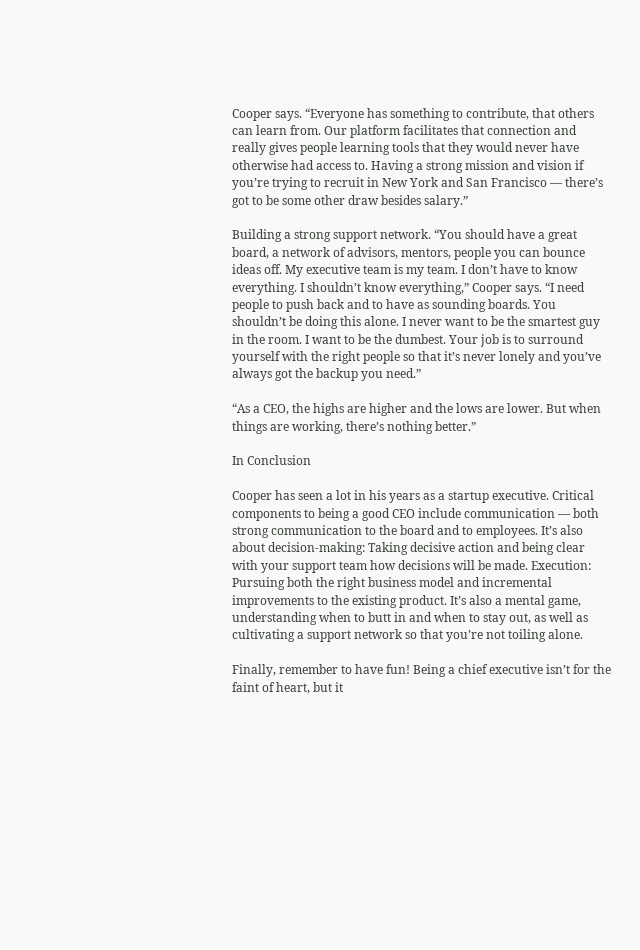Cooper says. “Everyone has something to contribute, that others can learn from. Our platform facilitates that connection and really gives people learning tools that they would never have otherwise had access to. Having a strong mission and vision if you’re trying to recruit in New York and San Francisco — there’s got to be some other draw besides salary.”

Building a strong support network. “You should have a great board, a network of advisors, mentors, people you can bounce ideas off. My executive team is my team. I don’t have to know everything. I shouldn’t know everything,” Cooper says. “I need people to push back and to have as sounding boards. You shouldn’t be doing this alone. I never want to be the smartest guy in the room. I want to be the dumbest. Your job is to surround yourself with the right people so that it’s never lonely and you’ve always got the backup you need.”

“As a CEO, the highs are higher and the lows are lower. But when things are working, there’s nothing better.”

In Conclusion

Cooper has seen a lot in his years as a startup executive. Critical components to being a good CEO include communication — both strong communication to the board and to employees. It’s also about decision-making: Taking decisive action and being clear with your support team how decisions will be made. Execution: Pursuing both the right business model and incremental improvements to the existing product. It’s also a mental game, understanding when to butt in and when to stay out, as well as cultivating a support network so that you’re not toiling alone.

Finally, remember to have fun! Being a chief executive isn’t for the faint of heart, but it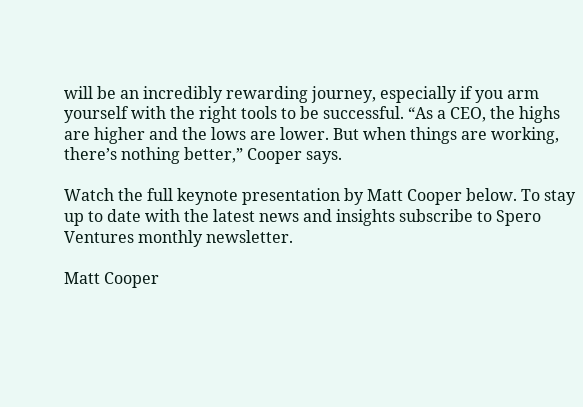will be an incredibly rewarding journey, especially if you arm yourself with the right tools to be successful. “As a CEO, the highs are higher and the lows are lower. But when things are working, there’s nothing better,” Cooper says.

Watch the full keynote presentation by Matt Cooper below. To stay up to date with the latest news and insights subscribe to Spero Ventures monthly newsletter.

Matt Cooper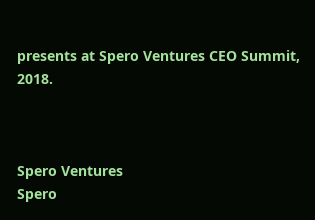presents at Spero Ventures CEO Summit, 2018.



Spero Ventures
Spero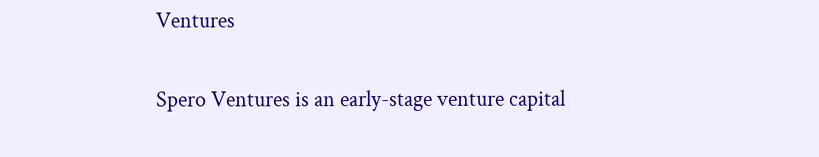Ventures

Spero Ventures is an early-stage venture capital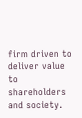firm driven to deliver value to shareholders and society.